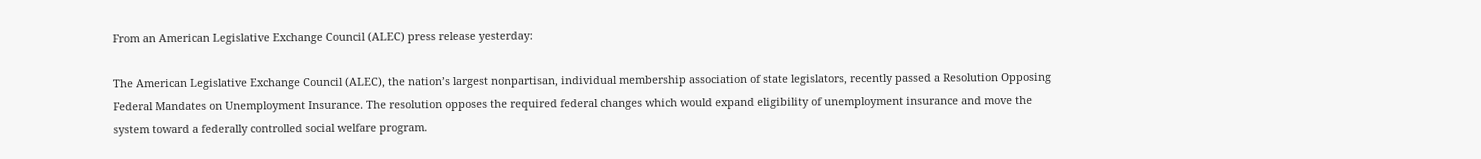From an American Legislative Exchange Council (ALEC) press release yesterday:

The American Legislative Exchange Council (ALEC), the nation’s largest nonpartisan, individual membership association of state legislators, recently passed a Resolution Opposing Federal Mandates on Unemployment Insurance. The resolution opposes the required federal changes which would expand eligibility of unemployment insurance and move the system toward a federally controlled social welfare program.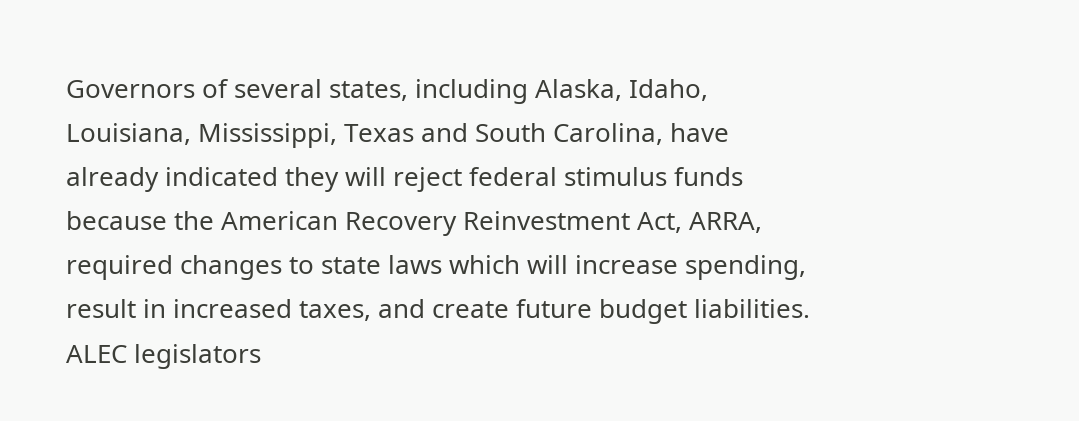Governors of several states, including Alaska, Idaho, Louisiana, Mississippi, Texas and South Carolina, have already indicated they will reject federal stimulus funds because the American Recovery Reinvestment Act, ARRA, required changes to state laws which will increase spending, result in increased taxes, and create future budget liabilities. ALEC legislators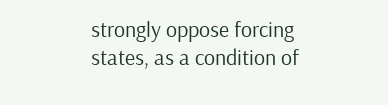strongly oppose forcing states, as a condition of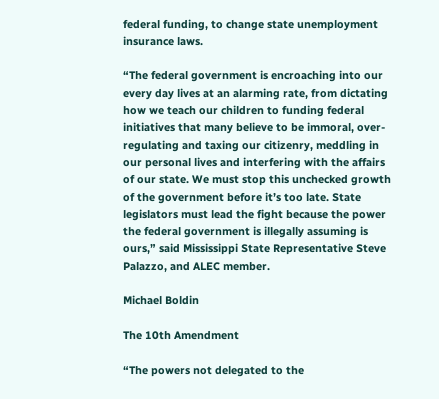federal funding, to change state unemployment insurance laws.

“The federal government is encroaching into our every day lives at an alarming rate, from dictating how we teach our children to funding federal initiatives that many believe to be immoral, over-regulating and taxing our citizenry, meddling in our personal lives and interfering with the affairs of our state. We must stop this unchecked growth of the government before it’s too late. State legislators must lead the fight because the power the federal government is illegally assuming is ours,” said Mississippi State Representative Steve Palazzo, and ALEC member.

Michael Boldin

The 10th Amendment

“The powers not delegated to the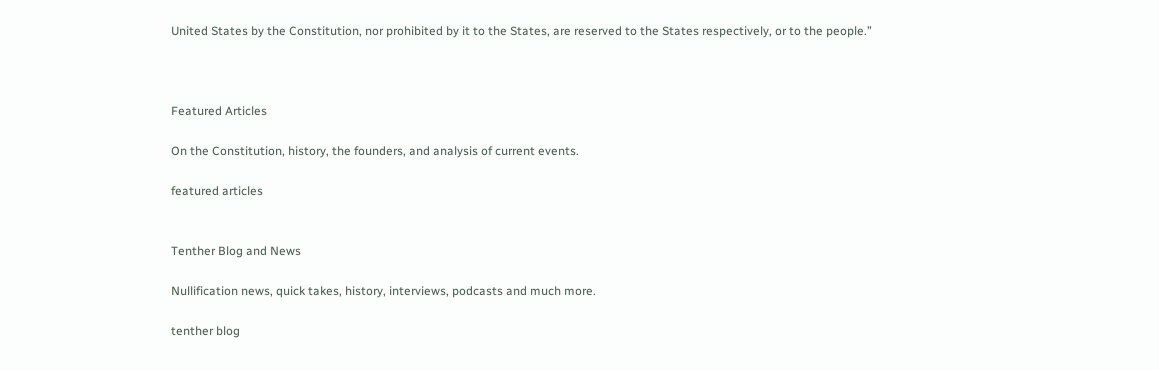United States by the Constitution, nor prohibited by it to the States, are reserved to the States respectively, or to the people.”



Featured Articles

On the Constitution, history, the founders, and analysis of current events.

featured articles


Tenther Blog and News

Nullification news, quick takes, history, interviews, podcasts and much more.

tenther blog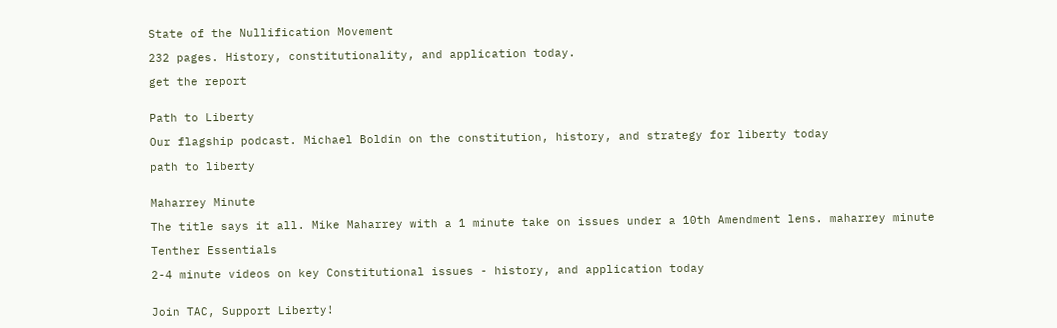State of the Nullification Movement

232 pages. History, constitutionality, and application today.

get the report


Path to Liberty

Our flagship podcast. Michael Boldin on the constitution, history, and strategy for liberty today

path to liberty


Maharrey Minute

The title says it all. Mike Maharrey with a 1 minute take on issues under a 10th Amendment lens. maharrey minute

Tenther Essentials

2-4 minute videos on key Constitutional issues - history, and application today


Join TAC, Support Liberty!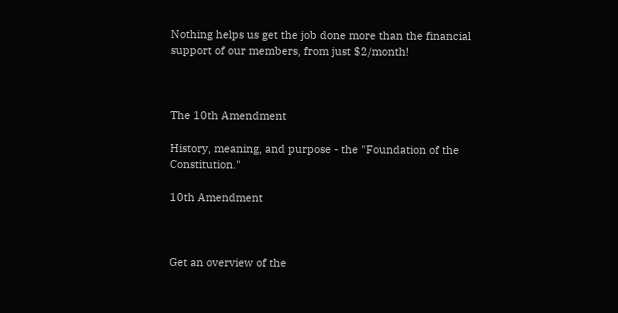Nothing helps us get the job done more than the financial support of our members, from just $2/month!



The 10th Amendment

History, meaning, and purpose - the "Foundation of the Constitution."

10th Amendment



Get an overview of the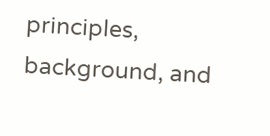principles, background, and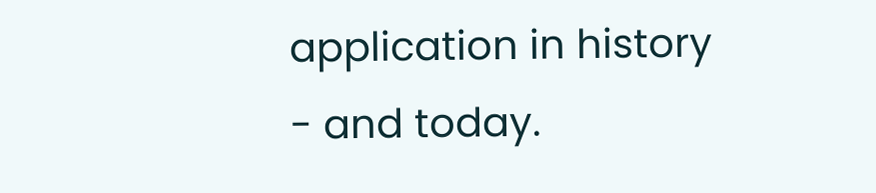application in history - and today.